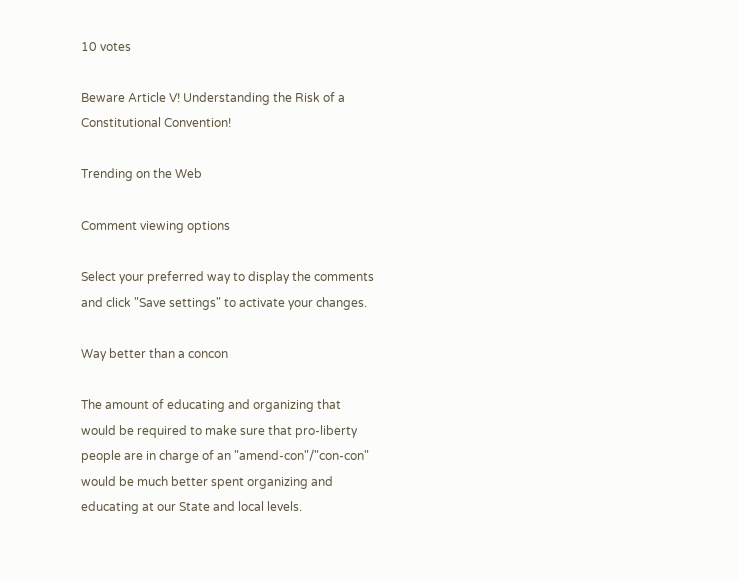10 votes

Beware Article V! Understanding the Risk of a Constitutional Convention!

Trending on the Web

Comment viewing options

Select your preferred way to display the comments and click "Save settings" to activate your changes.

Way better than a concon

The amount of educating and organizing that would be required to make sure that pro-liberty people are in charge of an "amend-con"/"con-con" would be much better spent organizing and educating at our State and local levels.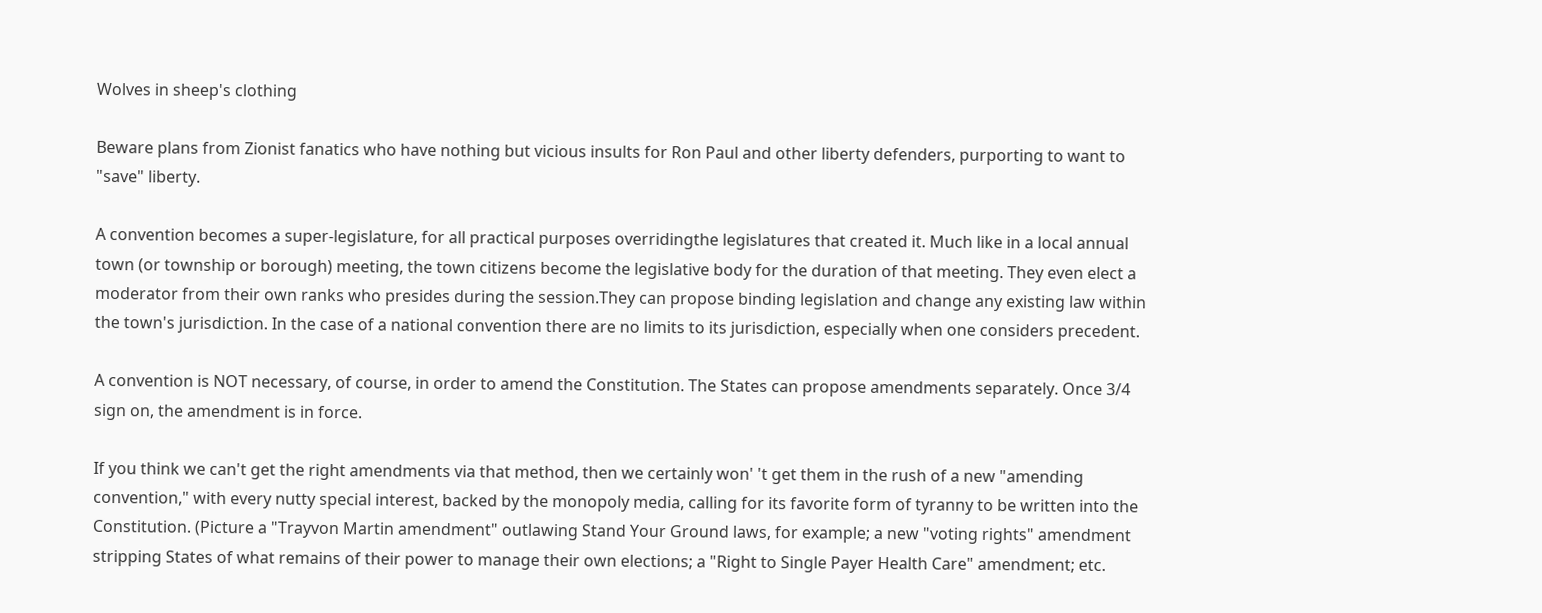Wolves in sheep's clothing

Beware plans from Zionist fanatics who have nothing but vicious insults for Ron Paul and other liberty defenders, purporting to want to "save" liberty.

A convention becomes a super-legislature, for all practical purposes overridingthe legislatures that created it. Much like in a local annual town (or township or borough) meeting, the town citizens become the legislative body for the duration of that meeting. They even elect a moderator from their own ranks who presides during the session.They can propose binding legislation and change any existing law within the town's jurisdiction. In the case of a national convention there are no limits to its jurisdiction, especially when one considers precedent.

A convention is NOT necessary, of course, in order to amend the Constitution. The States can propose amendments separately. Once 3/4 sign on, the amendment is in force.

If you think we can't get the right amendments via that method, then we certainly won' 't get them in the rush of a new "amending convention," with every nutty special interest, backed by the monopoly media, calling for its favorite form of tyranny to be written into the Constitution. (Picture a "Trayvon Martin amendment" outlawing Stand Your Ground laws, for example; a new "voting rights" amendment stripping States of what remains of their power to manage their own elections; a "Right to Single Payer Health Care" amendment; etc.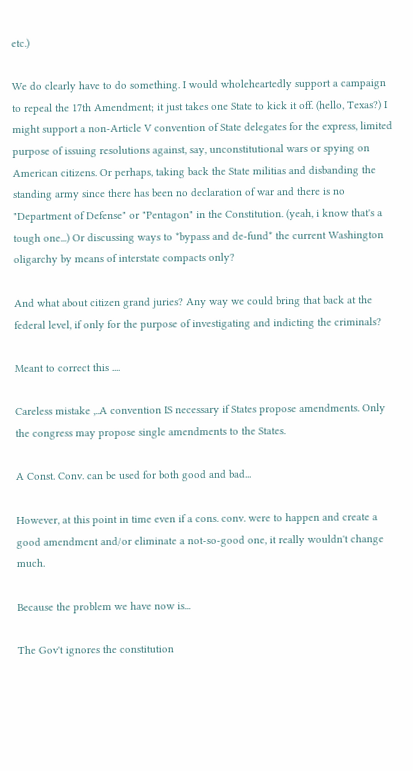etc.)

We do clearly have to do something. I would wholeheartedly support a campaign to repeal the 17th Amendment; it just takes one State to kick it off. (hello, Texas?) I might support a non-Article V convention of State delegates for the express, limited purpose of issuing resolutions against, say, unconstitutional wars or spying on American citizens. Or perhaps, taking back the State militias and disbanding the standing army since there has been no declaration of war and there is no "Department of Defense" or "Pentagon" in the Constitution. (yeah, i know that's a tough one...) Or discussing ways to *bypass and de-fund* the current Washington oligarchy by means of interstate compacts only?

And what about citizen grand juries? Any way we could bring that back at the federal level, if only for the purpose of investigating and indicting the criminals?

Meant to correct this ....

Careless mistake ,..A convention IS necessary if States propose amendments. Only the congress may propose single amendments to the States.

A Const. Conv. can be used for both good and bad...

However, at this point in time even if a cons. conv. were to happen and create a good amendment and/or eliminate a not-so-good one, it really wouldn't change much.

Because the problem we have now is...

The Gov't ignores the constitution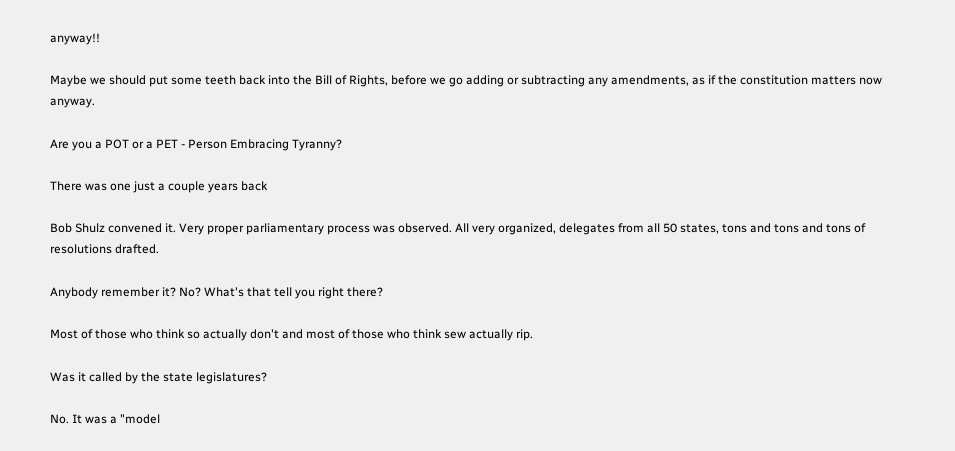anyway!!

Maybe we should put some teeth back into the Bill of Rights, before we go adding or subtracting any amendments, as if the constitution matters now anyway.

Are you a POT or a PET - Person Embracing Tyranny?

There was one just a couple years back

Bob Shulz convened it. Very proper parliamentary process was observed. All very organized, delegates from all 50 states, tons and tons and tons of resolutions drafted.

Anybody remember it? No? What's that tell you right there?

Most of those who think so actually don't and most of those who think sew actually rip.

Was it called by the state legislatures?

No. It was a "model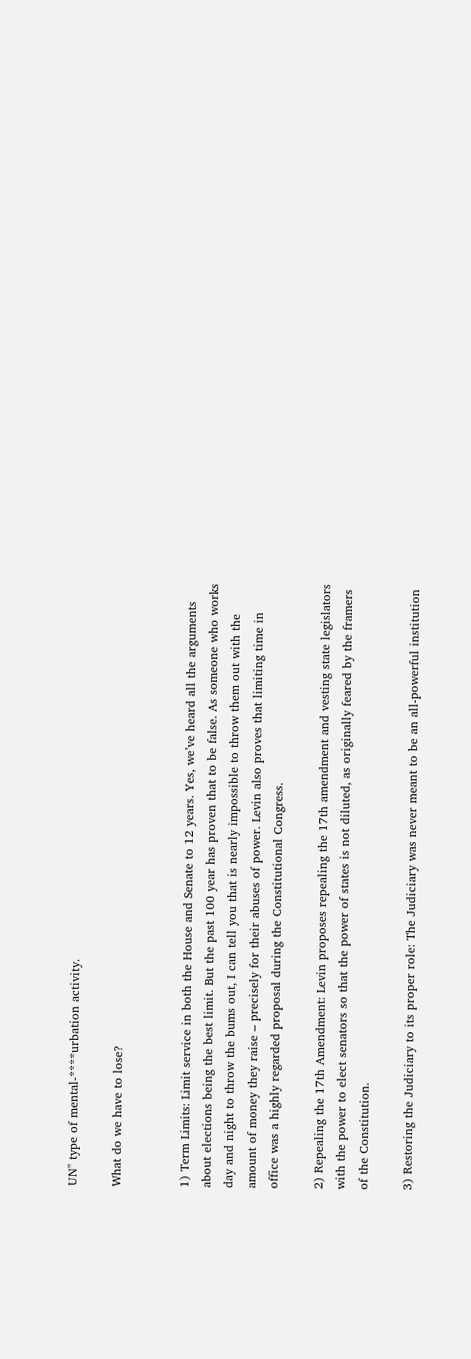UN" type of mental-****urbation activity.

What do we have to lose?


1) Term Limits: Limit service in both the House and Senate to 12 years. Yes, we’ve heard all the arguments about elections being the best limit. But the past 100 year has proven that to be false. As someone who works day and night to throw the bums out, I can tell you that is nearly impossible to throw them out with the amount of money they raise – precisely for their abuses of power. Levin also proves that limiting time in office was a highly regarded proposal during the Constitutional Congress.

2) Repealing the 17th Amendment: Levin proposes repealing the 17th amendment and vesting state legislators with the power to elect senators so that the power of states is not diluted, as originally feared by the framers of the Constitution.

3) Restoring the Judiciary to its proper role: The Judiciary was never meant to be an all-powerful institution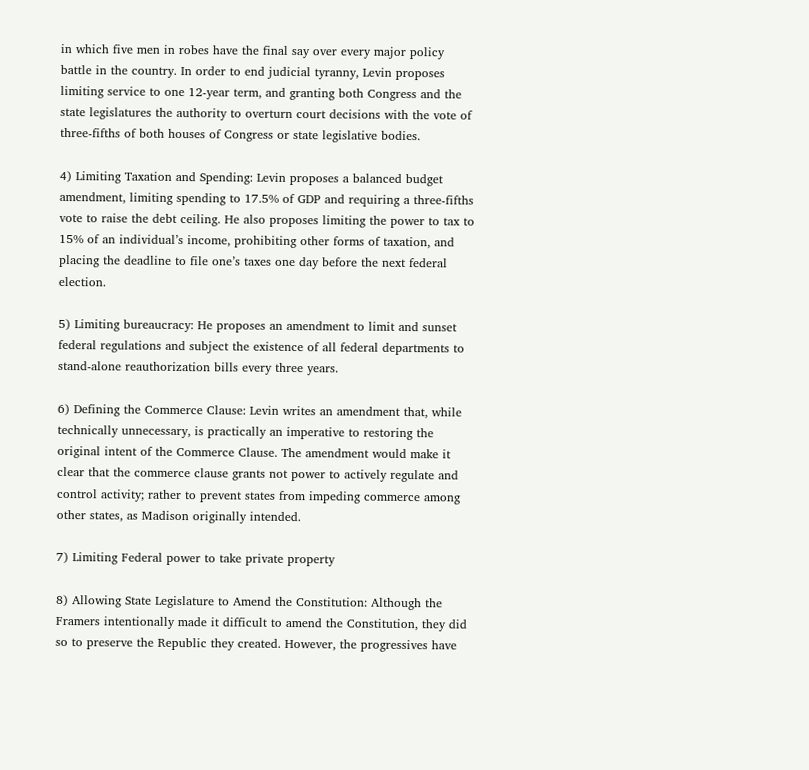in which five men in robes have the final say over every major policy battle in the country. In order to end judicial tyranny, Levin proposes limiting service to one 12-year term, and granting both Congress and the state legislatures the authority to overturn court decisions with the vote of three-fifths of both houses of Congress or state legislative bodies.

4) Limiting Taxation and Spending: Levin proposes a balanced budget amendment, limiting spending to 17.5% of GDP and requiring a three-fifths vote to raise the debt ceiling. He also proposes limiting the power to tax to 15% of an individual’s income, prohibiting other forms of taxation, and placing the deadline to file one’s taxes one day before the next federal election.

5) Limiting bureaucracy: He proposes an amendment to limit and sunset federal regulations and subject the existence of all federal departments to stand-alone reauthorization bills every three years.

6) Defining the Commerce Clause: Levin writes an amendment that, while technically unnecessary, is practically an imperative to restoring the original intent of the Commerce Clause. The amendment would make it clear that the commerce clause grants not power to actively regulate and control activity; rather to prevent states from impeding commerce among other states, as Madison originally intended.

7) Limiting Federal power to take private property

8) Allowing State Legislature to Amend the Constitution: Although the Framers intentionally made it difficult to amend the Constitution, they did so to preserve the Republic they created. However, the progressives have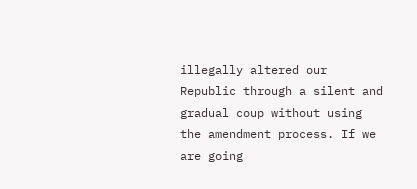illegally altered our Republic through a silent and gradual coup without using the amendment process. If we are going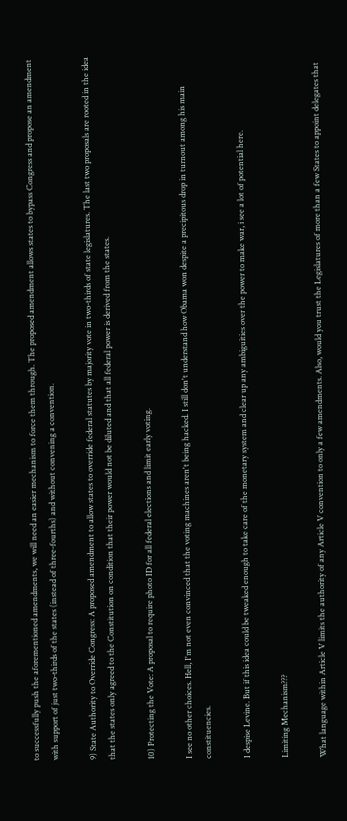to successfully push the aforementioned amendments, we will need an easier mechanism to force them through. The proposed amendment allows states to bypass Congress and propose an amendment with support of just two-thirds of the states (instead of three-fourths) and without convening a convention.

9) State Authority to Override Congress: A proposed amendment to allow states to override federal statutes by majority vote in two-thirds of state legislatures. The last two proposals are rooted in the idea that the states only agreed to the Constitution on condition that their power would not be diluted and that all federal power is derived from the states.

10) Protecting the Vote: A proposal to require photo ID for all federal elections and limit early voting.

I see no other choices. Hell, I'm not even convinced that the voting machines aren't being hacked. I still don't understand how Obama won despite a precipitous drop in turnout among his main constituencies.

I despise Levine. But if this idea could be tweaked enough to take care of the monetary system and clear up any ambiguities over the power to make war, i see a lot of potential here.

Limiting Mechanism???

What language within Article V limits the authority of any Article V convention to only a few amendments. Also, would you trust the Legislatures of more than a few States to appoint delegates that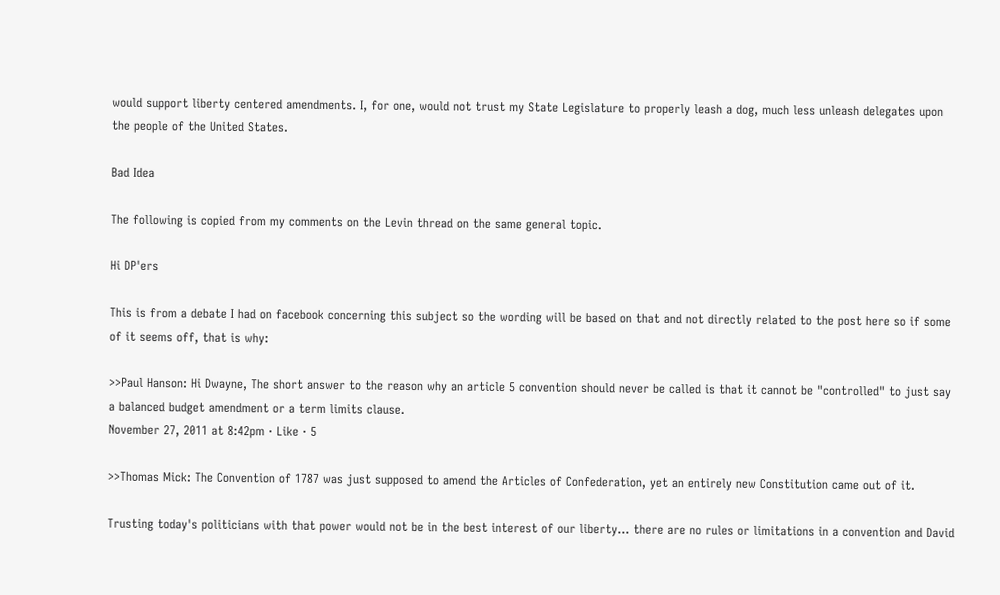would support liberty centered amendments. I, for one, would not trust my State Legislature to properly leash a dog, much less unleash delegates upon the people of the United States.

Bad Idea

The following is copied from my comments on the Levin thread on the same general topic.

Hi DP'ers

This is from a debate I had on facebook concerning this subject so the wording will be based on that and not directly related to the post here so if some of it seems off, that is why:

>>Paul Hanson: Hi Dwayne, The short answer to the reason why an article 5 convention should never be called is that it cannot be "controlled" to just say a balanced budget amendment or a term limits clause.
November 27, 2011 at 8:42pm · Like · 5

>>Thomas Mick: The Convention of 1787 was just supposed to amend the Articles of Confederation, yet an entirely new Constitution came out of it.

Trusting today's politicians with that power would not be in the best interest of our liberty... there are no rules or limitations in a convention and David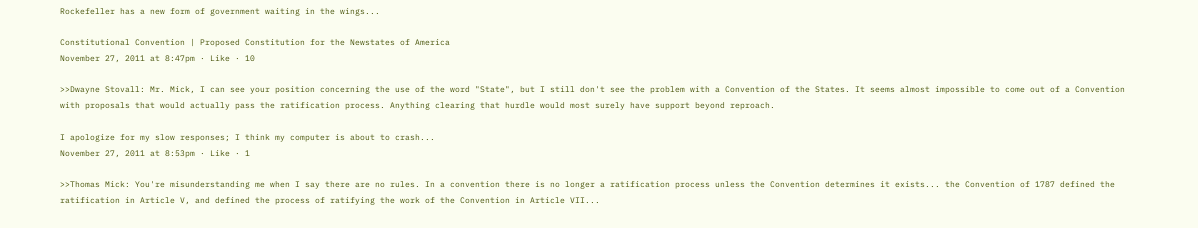Rockefeller has a new form of government waiting in the wings...

Constitutional Convention | Proposed Constitution for the Newstates of America
November 27, 2011 at 8:47pm · Like · 10

>>Dwayne Stovall: Mr. Mick, I can see your position concerning the use of the word "State", but I still don't see the problem with a Convention of the States. It seems almost impossible to come out of a Convention with proposals that would actually pass the ratification process. Anything clearing that hurdle would most surely have support beyond reproach.

I apologize for my slow responses; I think my computer is about to crash...
November 27, 2011 at 8:53pm · Like · 1

>>Thomas Mick: You're misunderstanding me when I say there are no rules. In a convention there is no longer a ratification process unless the Convention determines it exists... the Convention of 1787 defined the ratification in Article V, and defined the process of ratifying the work of the Convention in Article VII...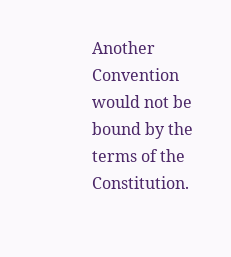Another Convention would not be bound by the terms of the Constitution.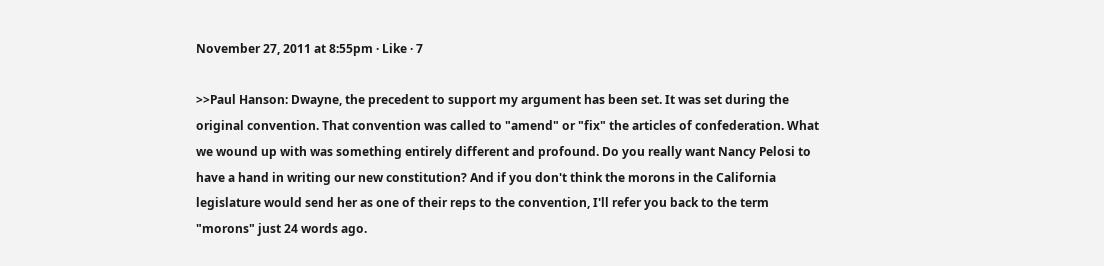November 27, 2011 at 8:55pm · Like · 7

>>Paul Hanson: Dwayne, the precedent to support my argument has been set. It was set during the original convention. That convention was called to "amend" or "fix" the articles of confederation. What we wound up with was something entirely different and profound. Do you really want Nancy Pelosi to have a hand in writing our new constitution? And if you don't think the morons in the California legislature would send her as one of their reps to the convention, I'll refer you back to the term "morons" just 24 words ago.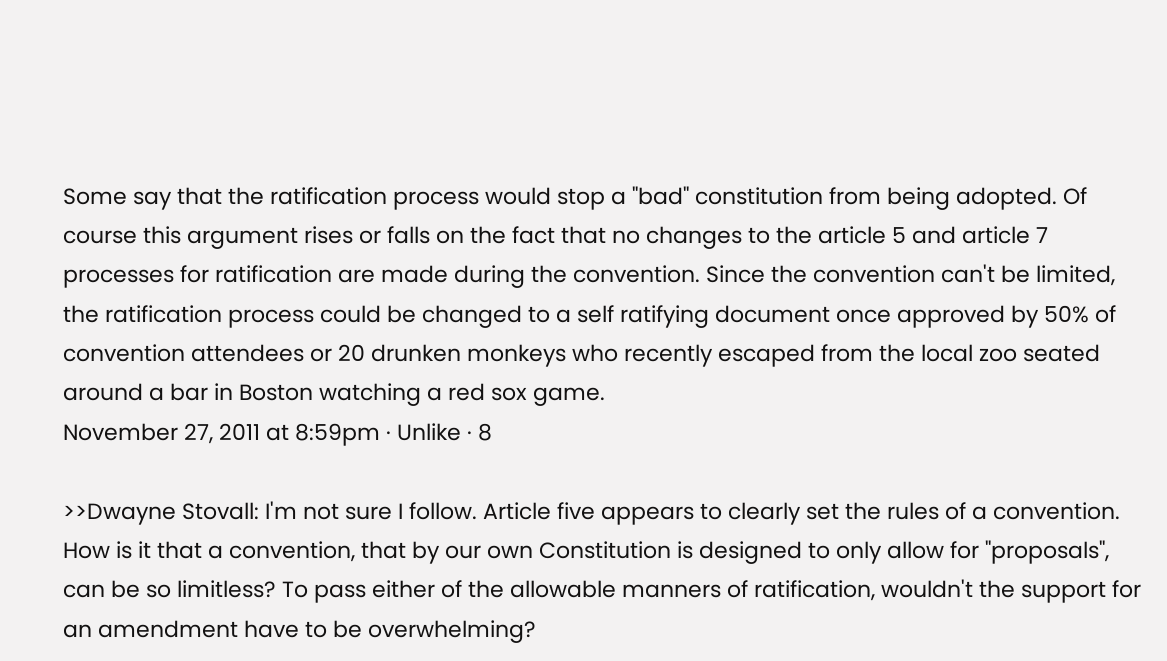Some say that the ratification process would stop a "bad" constitution from being adopted. Of course this argument rises or falls on the fact that no changes to the article 5 and article 7 processes for ratification are made during the convention. Since the convention can't be limited, the ratification process could be changed to a self ratifying document once approved by 50% of convention attendees or 20 drunken monkeys who recently escaped from the local zoo seated around a bar in Boston watching a red sox game.
November 27, 2011 at 8:59pm · Unlike · 8

>>Dwayne Stovall: I'm not sure I follow. Article five appears to clearly set the rules of a convention. How is it that a convention, that by our own Constitution is designed to only allow for "proposals", can be so limitless? To pass either of the allowable manners of ratification, wouldn't the support for an amendment have to be overwhelming?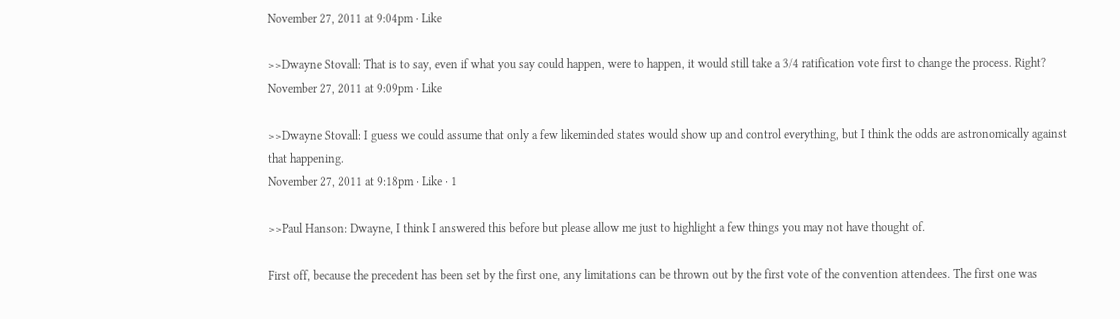November 27, 2011 at 9:04pm · Like

>>Dwayne Stovall: That is to say, even if what you say could happen, were to happen, it would still take a 3/4 ratification vote first to change the process. Right?
November 27, 2011 at 9:09pm · Like

>>Dwayne Stovall: I guess we could assume that only a few likeminded states would show up and control everything, but I think the odds are astronomically against that happening.
November 27, 2011 at 9:18pm · Like · 1

>>Paul Hanson: Dwayne, I think I answered this before but please allow me just to highlight a few things you may not have thought of.

First off, because the precedent has been set by the first one, any limitations can be thrown out by the first vote of the convention attendees. The first one was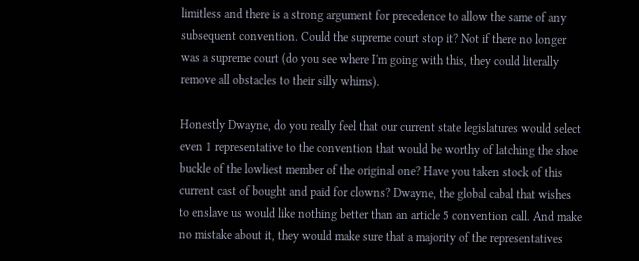limitless and there is a strong argument for precedence to allow the same of any subsequent convention. Could the supreme court stop it? Not if there no longer was a supreme court (do you see where I'm going with this, they could literally remove all obstacles to their silly whims).

Honestly Dwayne, do you really feel that our current state legislatures would select even 1 representative to the convention that would be worthy of latching the shoe buckle of the lowliest member of the original one? Have you taken stock of this current cast of bought and paid for clowns? Dwayne, the global cabal that wishes to enslave us would like nothing better than an article 5 convention call. And make no mistake about it, they would make sure that a majority of the representatives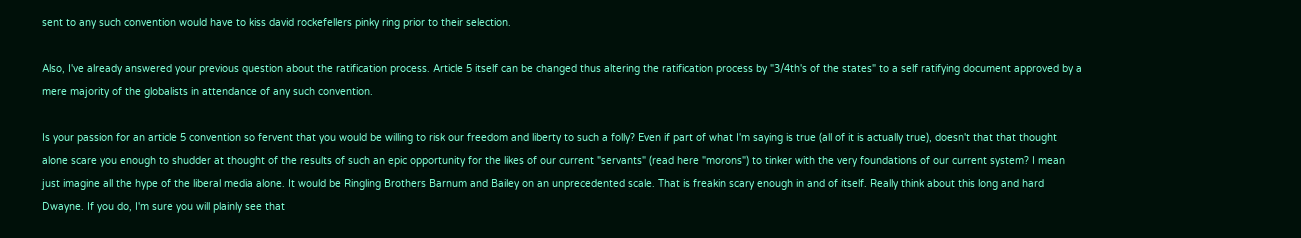sent to any such convention would have to kiss david rockefellers pinky ring prior to their selection.

Also, I've already answered your previous question about the ratification process. Article 5 itself can be changed thus altering the ratification process by "3/4th's of the states" to a self ratifying document approved by a mere majority of the globalists in attendance of any such convention.

Is your passion for an article 5 convention so fervent that you would be willing to risk our freedom and liberty to such a folly? Even if part of what I'm saying is true (all of it is actually true), doesn't that that thought alone scare you enough to shudder at thought of the results of such an epic opportunity for the likes of our current "servants" (read here "morons") to tinker with the very foundations of our current system? I mean just imagine all the hype of the liberal media alone. It would be Ringling Brothers Barnum and Bailey on an unprecedented scale. That is freakin scary enough in and of itself. Really think about this long and hard Dwayne. If you do, I'm sure you will plainly see that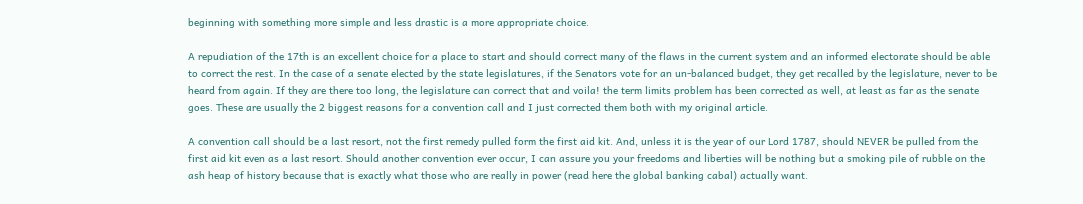beginning with something more simple and less drastic is a more appropriate choice.

A repudiation of the 17th is an excellent choice for a place to start and should correct many of the flaws in the current system and an informed electorate should be able to correct the rest. In the case of a senate elected by the state legislatures, if the Senators vote for an un-balanced budget, they get recalled by the legislature, never to be heard from again. If they are there too long, the legislature can correct that and voila! the term limits problem has been corrected as well, at least as far as the senate goes. These are usually the 2 biggest reasons for a convention call and I just corrected them both with my original article.

A convention call should be a last resort, not the first remedy pulled form the first aid kit. And, unless it is the year of our Lord 1787, should NEVER be pulled from the first aid kit even as a last resort. Should another convention ever occur, I can assure you your freedoms and liberties will be nothing but a smoking pile of rubble on the ash heap of history because that is exactly what those who are really in power (read here the global banking cabal) actually want.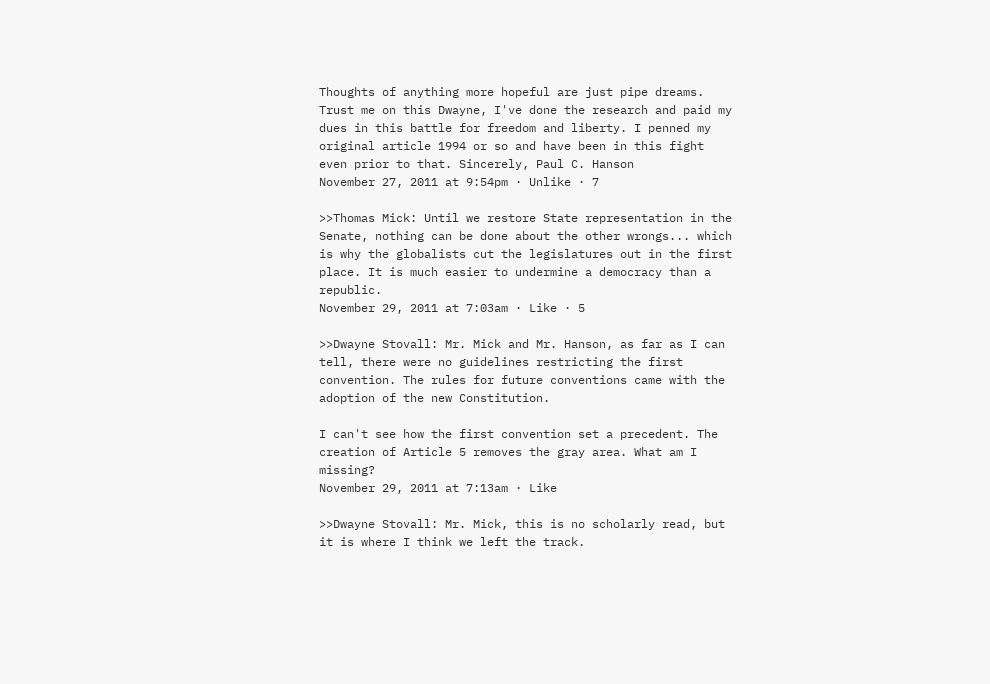Thoughts of anything more hopeful are just pipe dreams. Trust me on this Dwayne, I've done the research and paid my dues in this battle for freedom and liberty. I penned my original article 1994 or so and have been in this fight even prior to that. Sincerely, Paul C. Hanson
November 27, 2011 at 9:54pm · Unlike · 7

>>Thomas Mick: Until we restore State representation in the Senate, nothing can be done about the other wrongs... which is why the globalists cut the legislatures out in the first place. It is much easier to undermine a democracy than a republic.
November 29, 2011 at 7:03am · Like · 5

>>Dwayne Stovall: Mr. Mick and Mr. Hanson, as far as I can tell, there were no guidelines restricting the first convention. The rules for future conventions came with the adoption of the new Constitution.

I can't see how the first convention set a precedent. The creation of Article 5 removes the gray area. What am I missing?
November 29, 2011 at 7:13am · Like

>>Dwayne Stovall: Mr. Mick, this is no scholarly read, but it is where I think we left the track.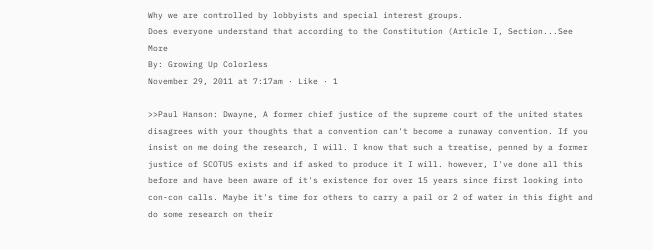Why we are controlled by lobbyists and special interest groups.
Does everyone understand that according to the Constitution (Article I, Section...See More
By: Growing Up Colorless
November 29, 2011 at 7:17am · Like · 1

>>Paul Hanson: Dwayne, A former chief justice of the supreme court of the united states disagrees with your thoughts that a convention can't become a runaway convention. If you insist on me doing the research, I will. I know that such a treatise, penned by a former justice of SCOTUS exists and if asked to produce it I will. however, I've done all this before and have been aware of it's existence for over 15 years since first looking into con-con calls. Maybe it's time for others to carry a pail or 2 of water in this fight and do some research on their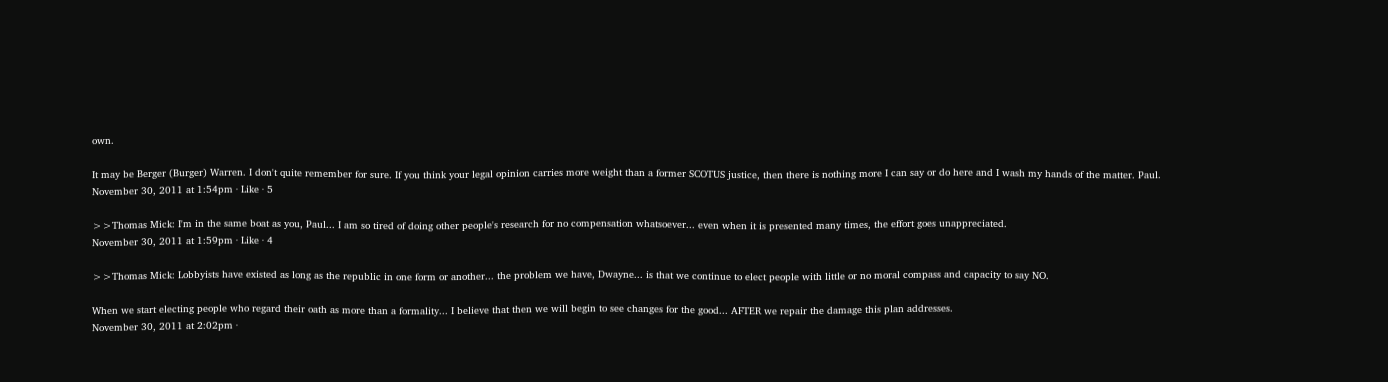own.

It may be Berger (Burger) Warren. I don't quite remember for sure. If you think your legal opinion carries more weight than a former SCOTUS justice, then there is nothing more I can say or do here and I wash my hands of the matter. Paul.
November 30, 2011 at 1:54pm · Like · 5

>>Thomas Mick: I'm in the same boat as you, Paul... I am so tired of doing other people's research for no compensation whatsoever... even when it is presented many times, the effort goes unappreciated.
November 30, 2011 at 1:59pm · Like · 4

>>Thomas Mick: Lobbyists have existed as long as the republic in one form or another... the problem we have, Dwayne... is that we continue to elect people with little or no moral compass and capacity to say NO.

When we start electing people who regard their oath as more than a formality... I believe that then we will begin to see changes for the good... AFTER we repair the damage this plan addresses.
November 30, 2011 at 2:02pm ·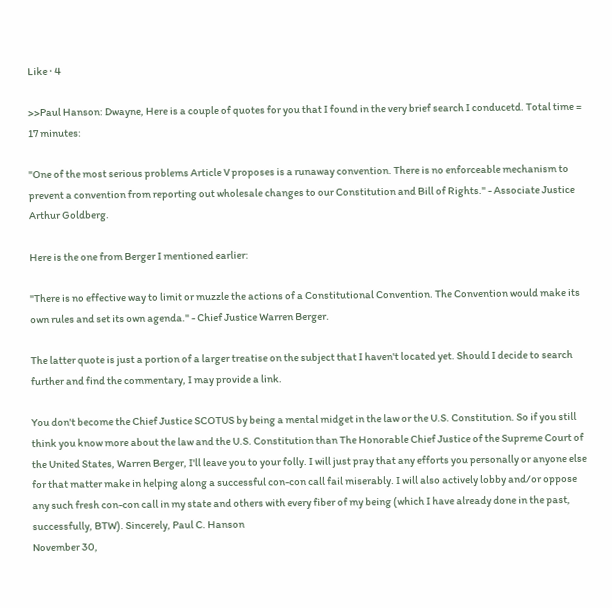Like · 4

>>Paul Hanson: Dwayne, Here is a couple of quotes for you that I found in the very brief search I conducetd. Total time = 17 minutes:

"One of the most serious problems Article V proposes is a runaway convention. There is no enforceable mechanism to prevent a convention from reporting out wholesale changes to our Constitution and Bill of Rights." - Associate Justice Arthur Goldberg.

Here is the one from Berger I mentioned earlier:

"There is no effective way to limit or muzzle the actions of a Constitutional Convention. The Convention would make its own rules and set its own agenda." - Chief Justice Warren Berger.

The latter quote is just a portion of a larger treatise on the subject that I haven't located yet. Should I decide to search further and find the commentary, I may provide a link.

You don't become the Chief Justice SCOTUS by being a mental midget in the law or the U.S. Constitution. So if you still think you know more about the law and the U.S. Constitution than The Honorable Chief Justice of the Supreme Court of the United States, Warren Berger, I'll leave you to your folly. I will just pray that any efforts you personally or anyone else for that matter make in helping along a successful con-con call fail miserably. I will also actively lobby and/or oppose any such fresh con-con call in my state and others with every fiber of my being (which I have already done in the past, successfully, BTW). Sincerely, Paul C. Hanson
November 30,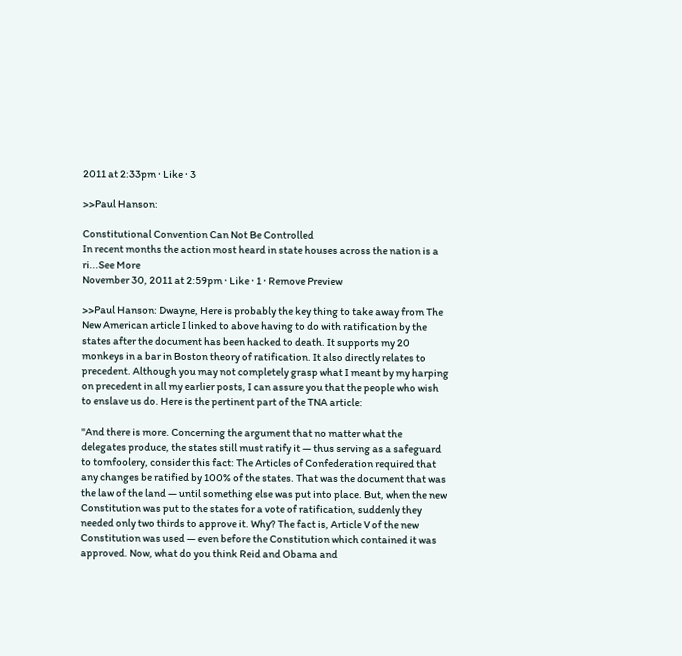2011 at 2:33pm · Like · 3

>>Paul Hanson:

Constitutional Convention Can Not Be Controlled
In recent months the action most heard in state houses across the nation is a ri...See More
November 30, 2011 at 2:59pm · Like · 1 · Remove Preview

>>Paul Hanson: Dwayne, Here is probably the key thing to take away from The New American article I linked to above having to do with ratification by the states after the document has been hacked to death. It supports my 20 monkeys in a bar in Boston theory of ratification. It also directly relates to precedent. Although you may not completely grasp what I meant by my harping on precedent in all my earlier posts, I can assure you that the people who wish to enslave us do. Here is the pertinent part of the TNA article:

"And there is more. Concerning the argument that no matter what the delegates produce, the states still must ratify it — thus serving as a safeguard to tomfoolery, consider this fact: The Articles of Confederation required that any changes be ratified by 100% of the states. That was the document that was the law of the land — until something else was put into place. But, when the new Constitution was put to the states for a vote of ratification, suddenly they needed only two thirds to approve it. Why? The fact is, Article V of the new Constitution was used — even before the Constitution which contained it was approved. Now, what do you think Reid and Obama and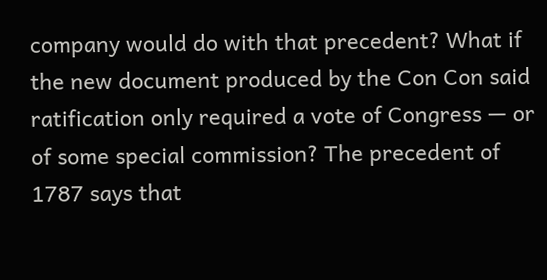company would do with that precedent? What if the new document produced by the Con Con said ratification only required a vote of Congress — or of some special commission? The precedent of 1787 says that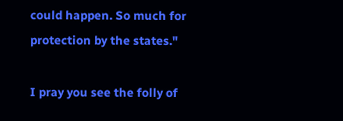could happen. So much for protection by the states."

I pray you see the folly of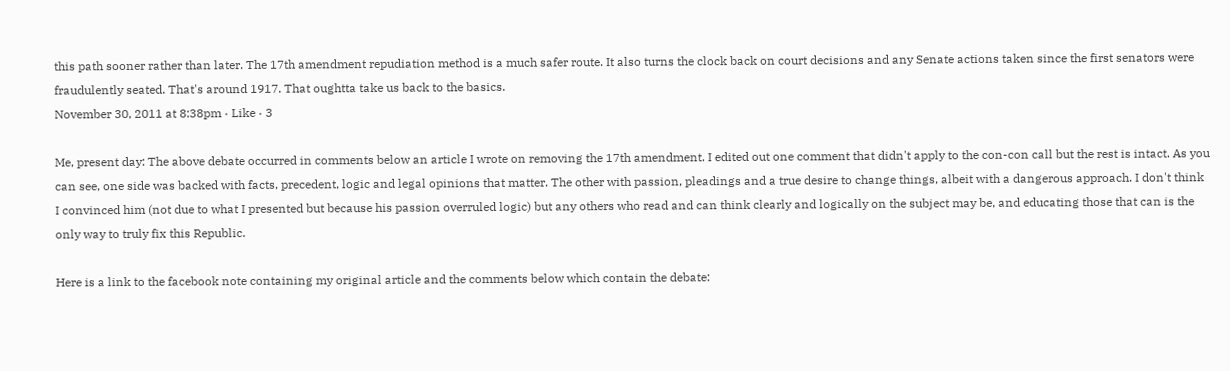this path sooner rather than later. The 17th amendment repudiation method is a much safer route. It also turns the clock back on court decisions and any Senate actions taken since the first senators were fraudulently seated. That's around 1917. That oughtta take us back to the basics.
November 30, 2011 at 8:38pm · Like · 3

Me, present day: The above debate occurred in comments below an article I wrote on removing the 17th amendment. I edited out one comment that didn't apply to the con-con call but the rest is intact. As you can see, one side was backed with facts, precedent, logic and legal opinions that matter. The other with passion, pleadings and a true desire to change things, albeit with a dangerous approach. I don't think I convinced him (not due to what I presented but because his passion overruled logic) but any others who read and can think clearly and logically on the subject may be, and educating those that can is the only way to truly fix this Republic.

Here is a link to the facebook note containing my original article and the comments below which contain the debate: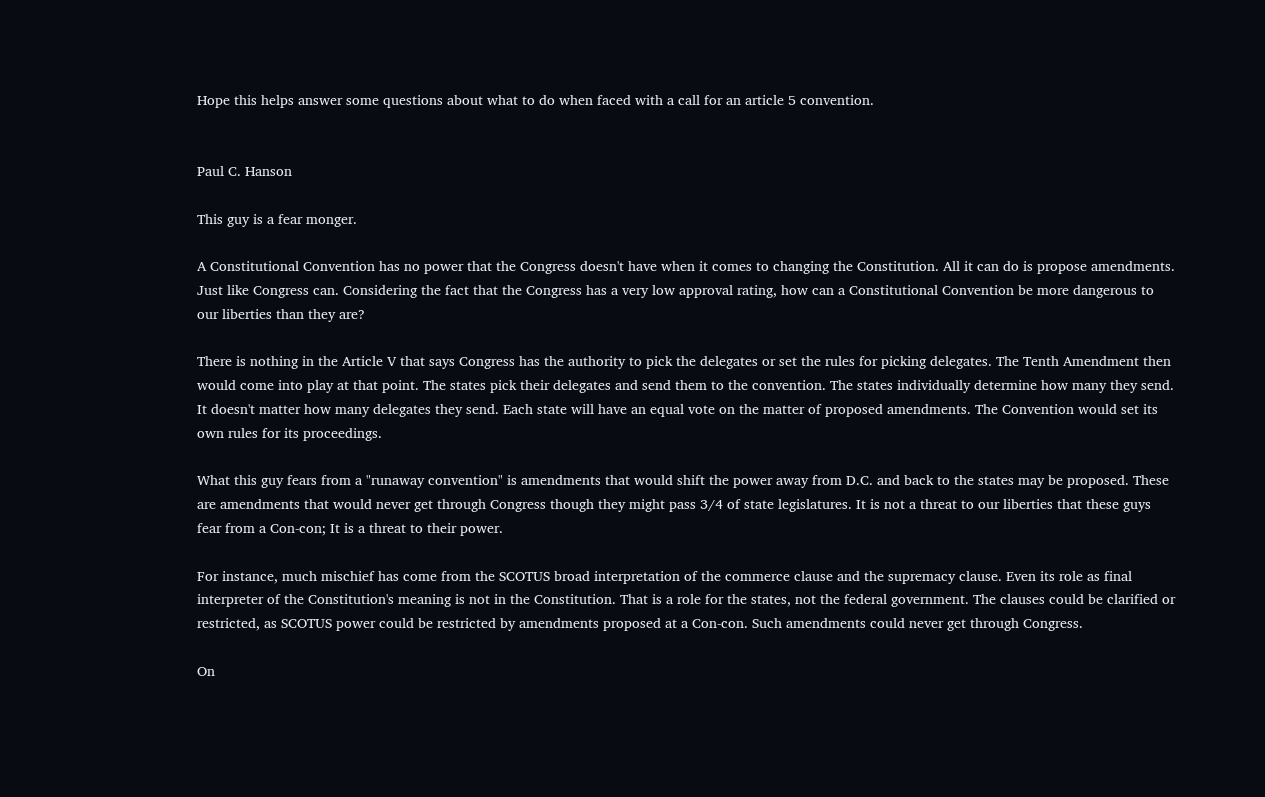Hope this helps answer some questions about what to do when faced with a call for an article 5 convention.


Paul C. Hanson

This guy is a fear monger.

A Constitutional Convention has no power that the Congress doesn't have when it comes to changing the Constitution. All it can do is propose amendments. Just like Congress can. Considering the fact that the Congress has a very low approval rating, how can a Constitutional Convention be more dangerous to our liberties than they are?

There is nothing in the Article V that says Congress has the authority to pick the delegates or set the rules for picking delegates. The Tenth Amendment then would come into play at that point. The states pick their delegates and send them to the convention. The states individually determine how many they send. It doesn't matter how many delegates they send. Each state will have an equal vote on the matter of proposed amendments. The Convention would set its own rules for its proceedings.

What this guy fears from a "runaway convention" is amendments that would shift the power away from D.C. and back to the states may be proposed. These are amendments that would never get through Congress though they might pass 3/4 of state legislatures. It is not a threat to our liberties that these guys fear from a Con-con; It is a threat to their power.

For instance, much mischief has come from the SCOTUS broad interpretation of the commerce clause and the supremacy clause. Even its role as final interpreter of the Constitution's meaning is not in the Constitution. That is a role for the states, not the federal government. The clauses could be clarified or restricted, as SCOTUS power could be restricted by amendments proposed at a Con-con. Such amendments could never get through Congress.

On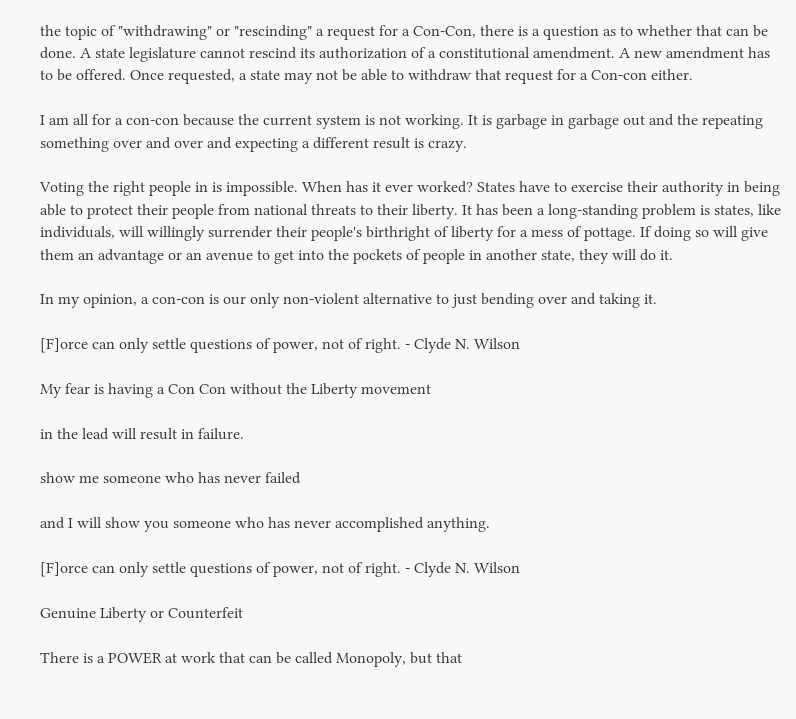the topic of "withdrawing" or "rescinding" a request for a Con-Con, there is a question as to whether that can be done. A state legislature cannot rescind its authorization of a constitutional amendment. A new amendment has to be offered. Once requested, a state may not be able to withdraw that request for a Con-con either.

I am all for a con-con because the current system is not working. It is garbage in garbage out and the repeating something over and over and expecting a different result is crazy.

Voting the right people in is impossible. When has it ever worked? States have to exercise their authority in being able to protect their people from national threats to their liberty. It has been a long-standing problem is states, like individuals, will willingly surrender their people's birthright of liberty for a mess of pottage. If doing so will give them an advantage or an avenue to get into the pockets of people in another state, they will do it.

In my opinion, a con-con is our only non-violent alternative to just bending over and taking it.

[F]orce can only settle questions of power, not of right. - Clyde N. Wilson

My fear is having a Con Con without the Liberty movement

in the lead will result in failure.

show me someone who has never failed

and I will show you someone who has never accomplished anything.

[F]orce can only settle questions of power, not of right. - Clyde N. Wilson

Genuine Liberty or Counterfeit

There is a POWER at work that can be called Monopoly, but that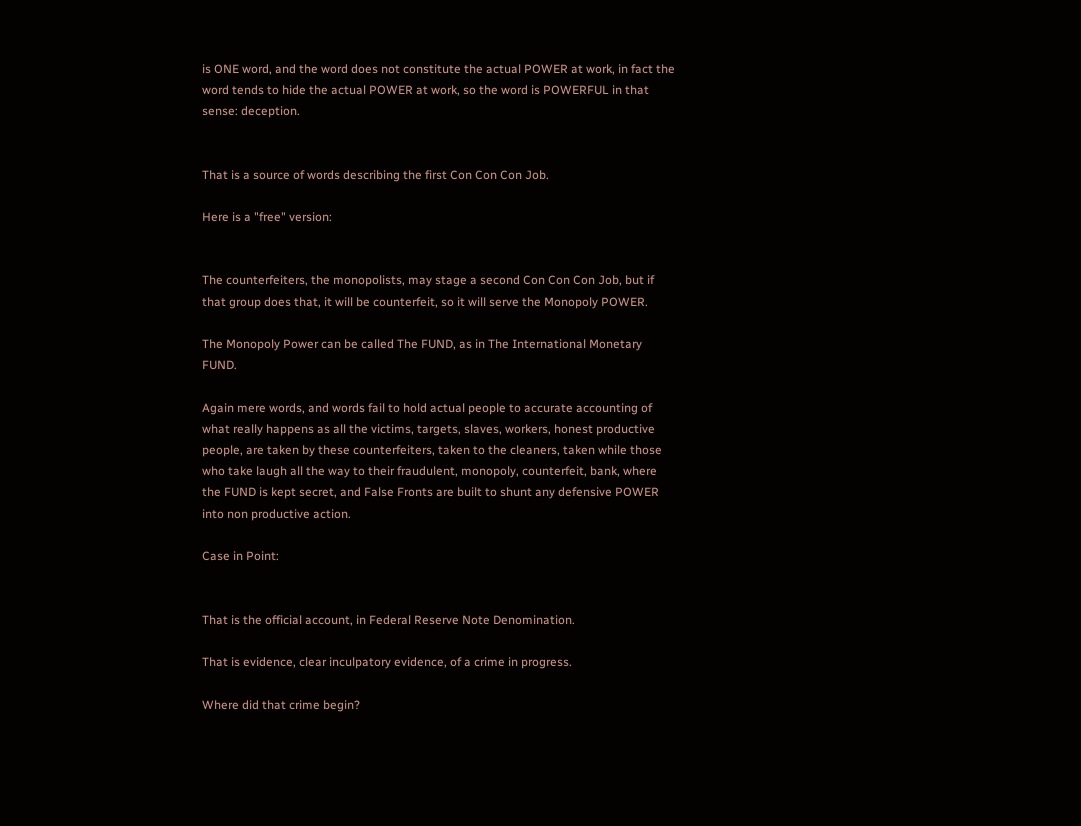is ONE word, and the word does not constitute the actual POWER at work, in fact the word tends to hide the actual POWER at work, so the word is POWERFUL in that sense: deception.


That is a source of words describing the first Con Con Con Job.

Here is a "free" version:


The counterfeiters, the monopolists, may stage a second Con Con Con Job, but if that group does that, it will be counterfeit, so it will serve the Monopoly POWER.

The Monopoly Power can be called The FUND, as in The International Monetary FUND.

Again mere words, and words fail to hold actual people to accurate accounting of what really happens as all the victims, targets, slaves, workers, honest productive people, are taken by these counterfeiters, taken to the cleaners, taken while those who take laugh all the way to their fraudulent, monopoly, counterfeit, bank, where the FUND is kept secret, and False Fronts are built to shunt any defensive POWER into non productive action.

Case in Point:


That is the official account, in Federal Reserve Note Denomination.

That is evidence, clear inculpatory evidence, of a crime in progress.

Where did that crime begin?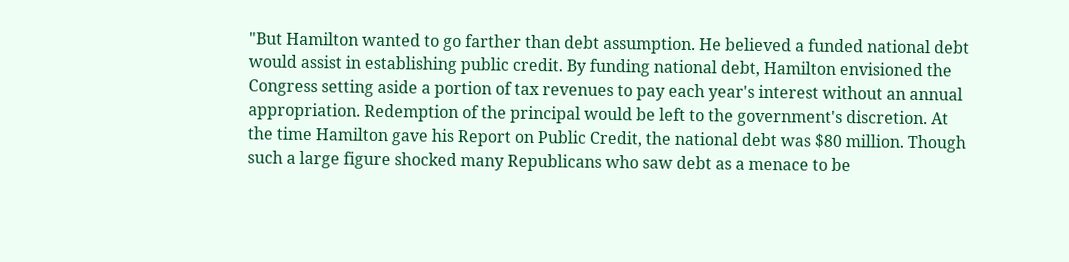"But Hamilton wanted to go farther than debt assumption. He believed a funded national debt would assist in establishing public credit. By funding national debt, Hamilton envisioned the Congress setting aside a portion of tax revenues to pay each year's interest without an annual appropriation. Redemption of the principal would be left to the government's discretion. At the time Hamilton gave his Report on Public Credit, the national debt was $80 million. Though such a large figure shocked many Republicans who saw debt as a menace to be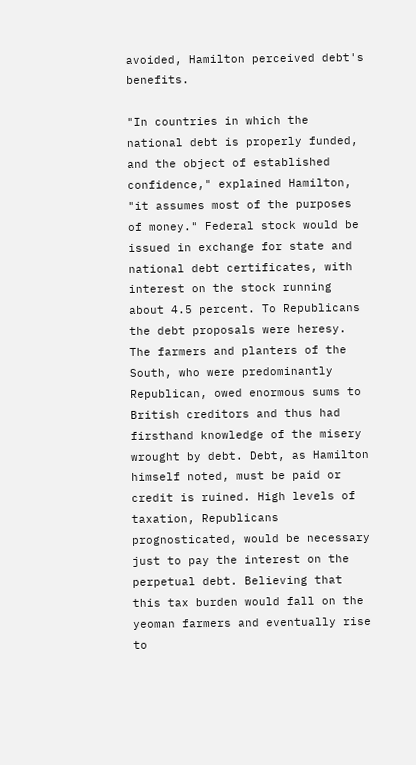avoided, Hamilton perceived debt's benefits.

"In countries in which the national debt is properly funded, and the object of established confidence," explained Hamilton, "it assumes most of the purposes of money." Federal stock would be issued in exchange for state and national debt certificates, with interest on the stock running about 4.5 percent. To Republicans the debt proposals were heresy. The farmers and planters of the South, who were predominantly Republican, owed enormous sums to British creditors and thus had firsthand knowledge of the misery wrought by debt. Debt, as Hamilton himself noted, must be paid or credit is ruined. High levels of taxation, Republicans prognosticated, would be necessary just to pay the interest on the perpetual debt. Believing that this tax burden would fall on the yeoman farmers and eventually rise to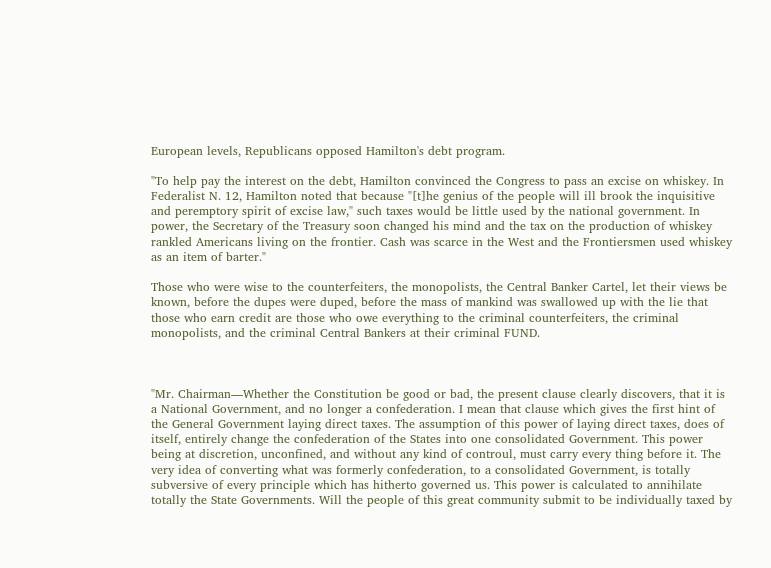European levels, Republicans opposed Hamilton's debt program.

"To help pay the interest on the debt, Hamilton convinced the Congress to pass an excise on whiskey. In Federalist N. 12, Hamilton noted that because "[t]he genius of the people will ill brook the inquisitive and peremptory spirit of excise law," such taxes would be little used by the national government. In power, the Secretary of the Treasury soon changed his mind and the tax on the production of whiskey rankled Americans living on the frontier. Cash was scarce in the West and the Frontiersmen used whiskey as an item of barter."

Those who were wise to the counterfeiters, the monopolists, the Central Banker Cartel, let their views be known, before the dupes were duped, before the mass of mankind was swallowed up with the lie that those who earn credit are those who owe everything to the criminal counterfeiters, the criminal monopolists, and the criminal Central Bankers at their criminal FUND.



"Mr. Chairman—Whether the Constitution be good or bad, the present clause clearly discovers, that it is a National Government, and no longer a confederation. I mean that clause which gives the first hint of the General Government laying direct taxes. The assumption of this power of laying direct taxes, does of itself, entirely change the confederation of the States into one consolidated Government. This power being at discretion, unconfined, and without any kind of controul, must carry every thing before it. The very idea of converting what was formerly confederation, to a consolidated Government, is totally subversive of every principle which has hitherto governed us. This power is calculated to annihilate totally the State Governments. Will the people of this great community submit to be individually taxed by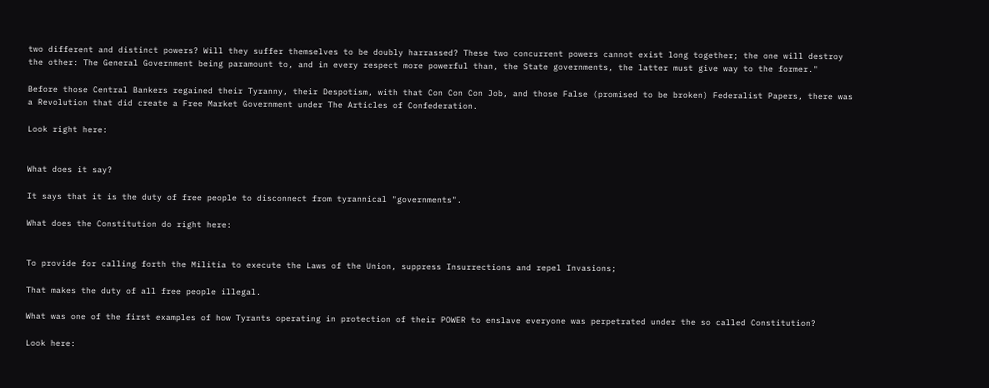two different and distinct powers? Will they suffer themselves to be doubly harrassed? These two concurrent powers cannot exist long together; the one will destroy the other: The General Government being paramount to, and in every respect more powerful than, the State governments, the latter must give way to the former."

Before those Central Bankers regained their Tyranny, their Despotism, with that Con Con Con Job, and those False (promised to be broken) Federalist Papers, there was a Revolution that did create a Free Market Government under The Articles of Confederation.

Look right here:


What does it say?

It says that it is the duty of free people to disconnect from tyrannical "governments".

What does the Constitution do right here:


To provide for calling forth the Militia to execute the Laws of the Union, suppress Insurrections and repel Invasions;

That makes the duty of all free people illegal.

What was one of the first examples of how Tyrants operating in protection of their POWER to enslave everyone was perpetrated under the so called Constitution?

Look here: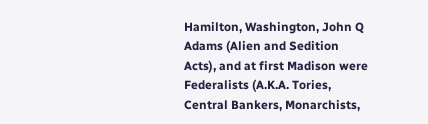Hamilton, Washington, John Q Adams (Alien and Sedition Acts), and at first Madison were Federalists (A.K.A. Tories, Central Bankers, Monarchists,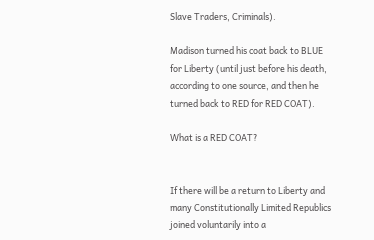Slave Traders, Criminals).

Madison turned his coat back to BLUE for Liberty (until just before his death, according to one source, and then he turned back to RED for RED COAT).

What is a RED COAT?


If there will be a return to Liberty and many Constitutionally Limited Republics joined voluntarily into a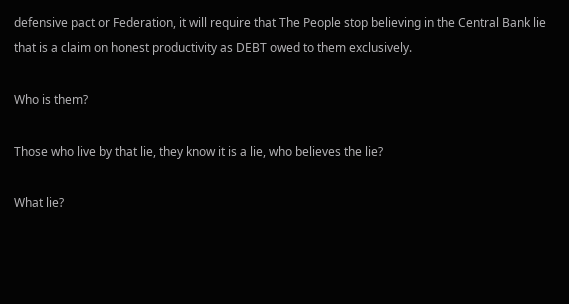defensive pact or Federation, it will require that The People stop believing in the Central Bank lie that is a claim on honest productivity as DEBT owed to them exclusively.

Who is them?

Those who live by that lie, they know it is a lie, who believes the lie?

What lie?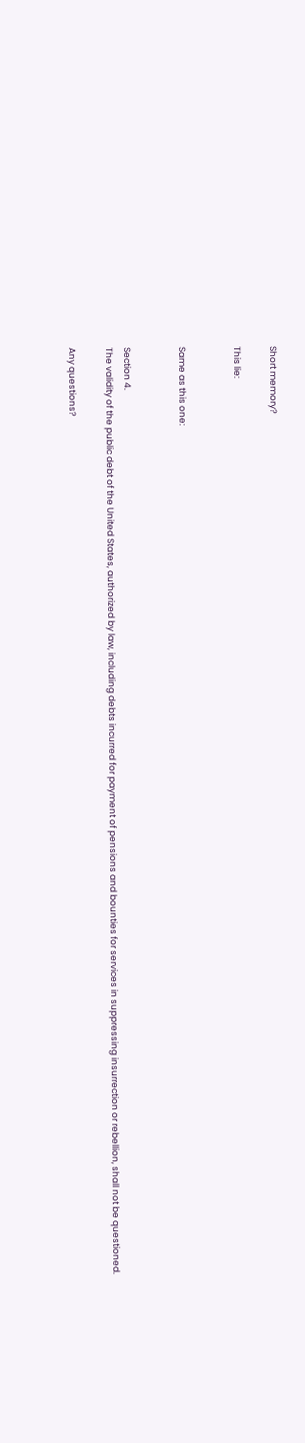Short memory?

This lie:


Same as this one:


Section 4.
The validity of the public debt of the United States, authorized by law, including debts incurred for payment of pensions and bounties for services in suppressing insurrection or rebellion, shall not be questioned.

Any questions?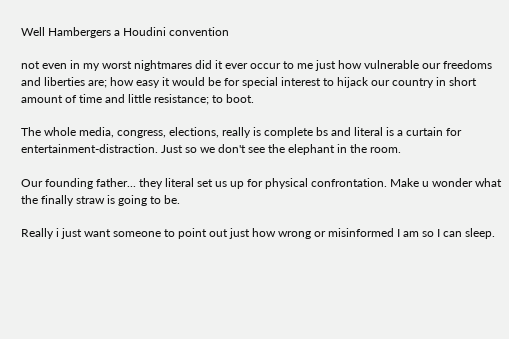Well Hambergers a Houdini convention

not even in my worst nightmares did it ever occur to me just how vulnerable our freedoms and liberties are; how easy it would be for special interest to hijack our country in short amount of time and little resistance; to boot.

The whole media, congress, elections, really is complete bs and literal is a curtain for entertainment-distraction. Just so we don't see the elephant in the room.

Our founding father... they literal set us up for physical confrontation. Make u wonder what the finally straw is going to be.

Really i just want someone to point out just how wrong or misinformed I am so I can sleep.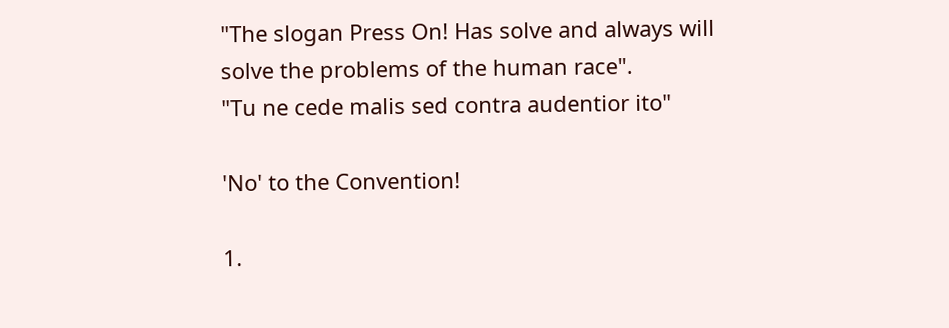"The slogan Press On! Has solve and always will solve the problems of the human race".
"Tu ne cede malis sed contra audentior ito"

'No' to the Convention!

1.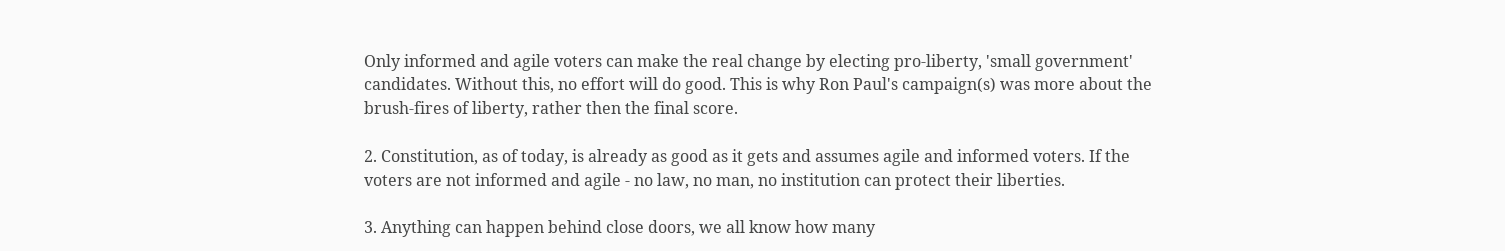Only informed and agile voters can make the real change by electing pro-liberty, 'small government' candidates. Without this, no effort will do good. This is why Ron Paul's campaign(s) was more about the brush-fires of liberty, rather then the final score.

2. Constitution, as of today, is already as good as it gets and assumes agile and informed voters. If the voters are not informed and agile - no law, no man, no institution can protect their liberties.

3. Anything can happen behind close doors, we all know how many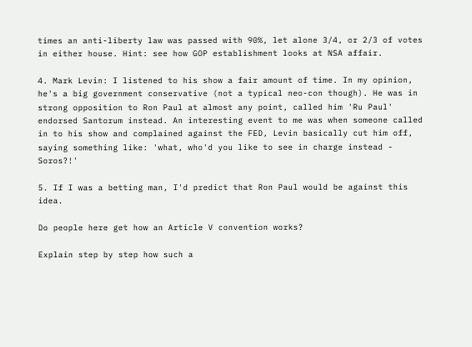times an anti-liberty law was passed with 90%, let alone 3/4, or 2/3 of votes in either house. Hint: see how GOP establishment looks at NSA affair.

4. Mark Levin: I listened to his show a fair amount of time. In my opinion, he's a big government conservative (not a typical neo-con though). He was in strong opposition to Ron Paul at almost any point, called him 'Ru Paul' endorsed Santorum instead. An interesting event to me was when someone called in to his show and complained against the FED, Levin basically cut him off, saying something like: 'what, who'd you like to see in charge instead - Soros?!'

5. If I was a betting man, I'd predict that Ron Paul would be against this idea.

Do people here get how an Article V convention works?

Explain step by step how such a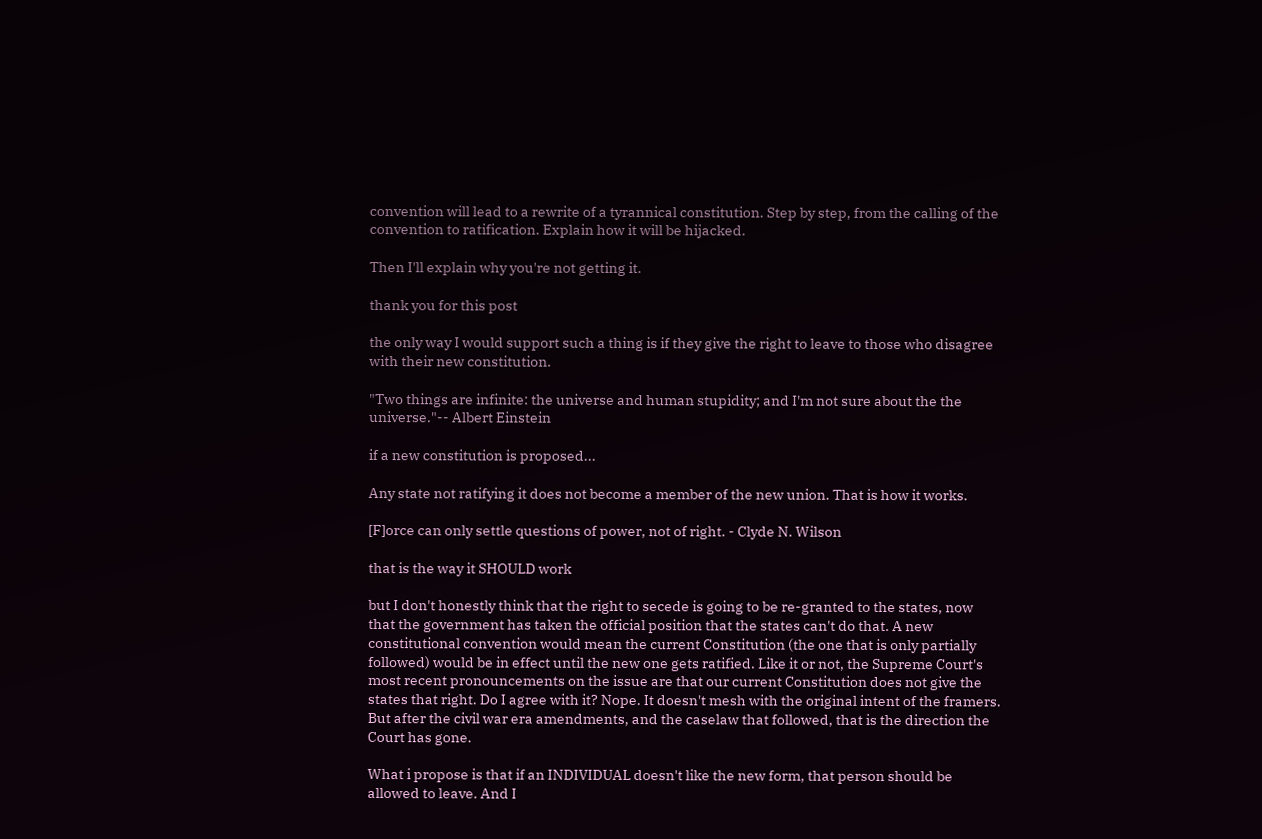convention will lead to a rewrite of a tyrannical constitution. Step by step, from the calling of the convention to ratification. Explain how it will be hijacked.

Then I'll explain why you're not getting it.

thank you for this post

the only way I would support such a thing is if they give the right to leave to those who disagree with their new constitution.

"Two things are infinite: the universe and human stupidity; and I'm not sure about the the universe."-- Albert Einstein

if a new constitution is proposed...

Any state not ratifying it does not become a member of the new union. That is how it works.

[F]orce can only settle questions of power, not of right. - Clyde N. Wilson

that is the way it SHOULD work

but I don't honestly think that the right to secede is going to be re-granted to the states, now that the government has taken the official position that the states can't do that. A new constitutional convention would mean the current Constitution (the one that is only partially followed) would be in effect until the new one gets ratified. Like it or not, the Supreme Court's most recent pronouncements on the issue are that our current Constitution does not give the states that right. Do I agree with it? Nope. It doesn't mesh with the original intent of the framers. But after the civil war era amendments, and the caselaw that followed, that is the direction the Court has gone.

What i propose is that if an INDIVIDUAL doesn't like the new form, that person should be allowed to leave. And I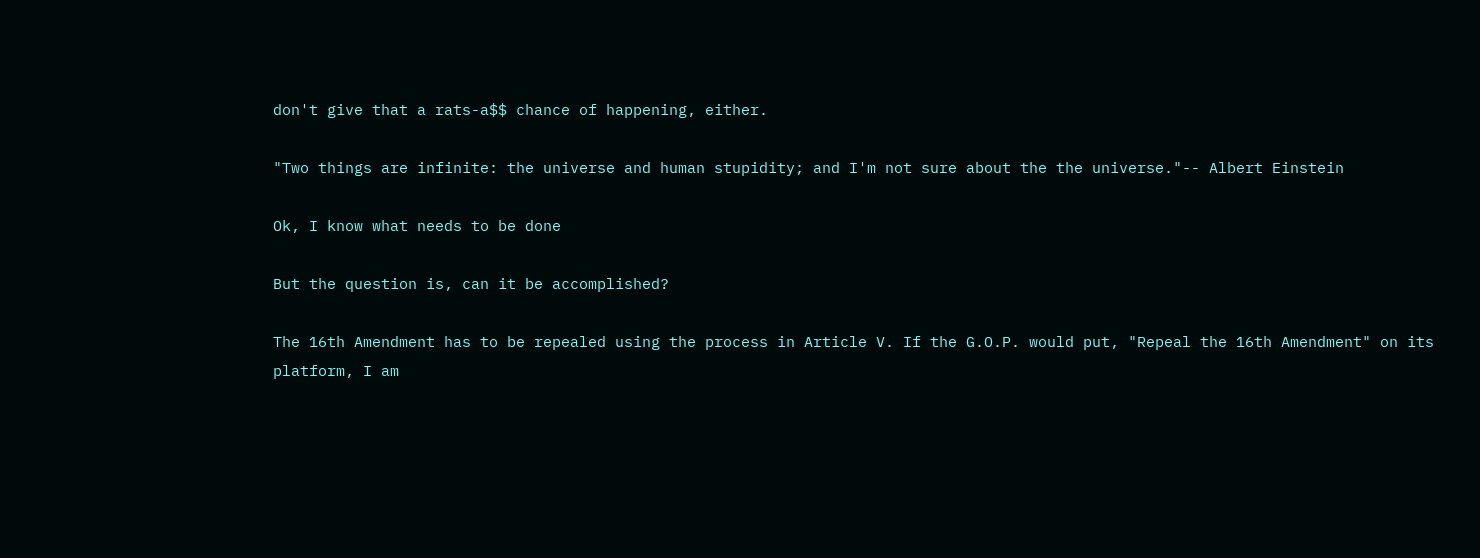don't give that a rats-a$$ chance of happening, either.

"Two things are infinite: the universe and human stupidity; and I'm not sure about the the universe."-- Albert Einstein

Ok, I know what needs to be done

But the question is, can it be accomplished?

The 16th Amendment has to be repealed using the process in Article V. If the G.O.P. would put, "Repeal the 16th Amendment" on its platform, I am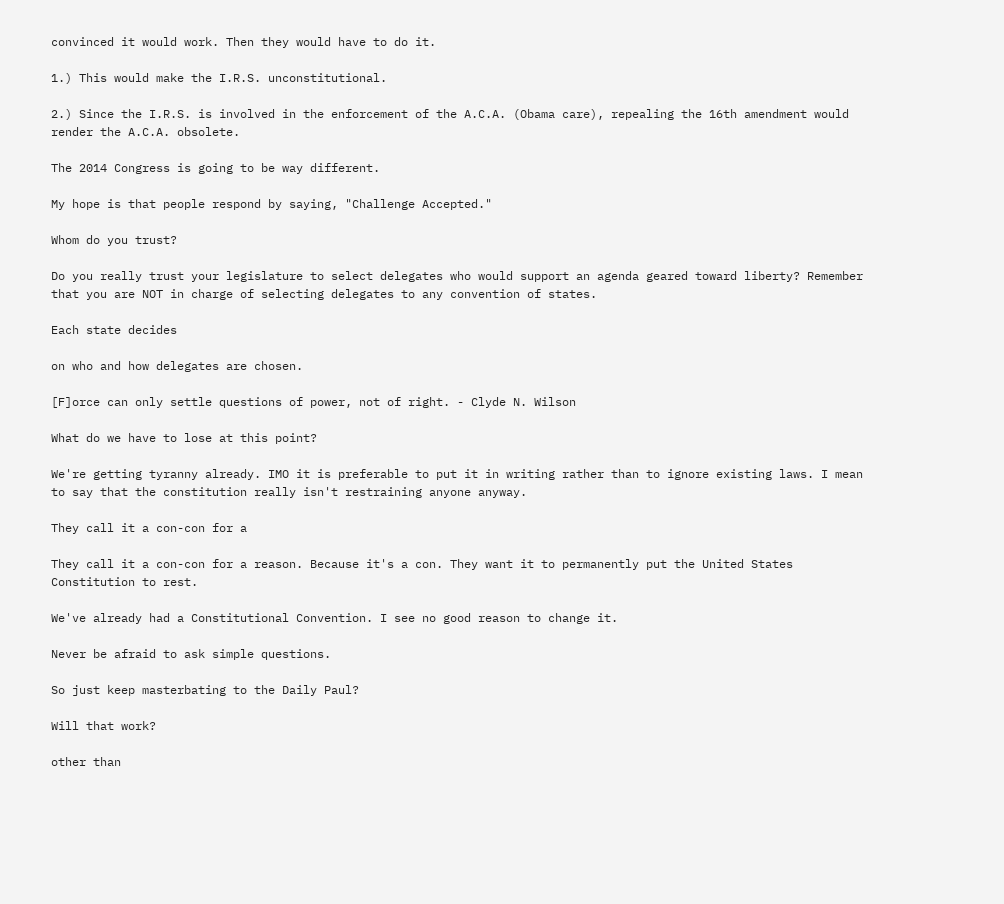convinced it would work. Then they would have to do it.

1.) This would make the I.R.S. unconstitutional.

2.) Since the I.R.S. is involved in the enforcement of the A.C.A. (Obama care), repealing the 16th amendment would render the A.C.A. obsolete.

The 2014 Congress is going to be way different.

My hope is that people respond by saying, "Challenge Accepted."

Whom do you trust?

Do you really trust your legislature to select delegates who would support an agenda geared toward liberty? Remember that you are NOT in charge of selecting delegates to any convention of states.

Each state decides

on who and how delegates are chosen.

[F]orce can only settle questions of power, not of right. - Clyde N. Wilson

What do we have to lose at this point?

We're getting tyranny already. IMO it is preferable to put it in writing rather than to ignore existing laws. I mean to say that the constitution really isn't restraining anyone anyway.

They call it a con-con for a

They call it a con-con for a reason. Because it's a con. They want it to permanently put the United States Constitution to rest.

We've already had a Constitutional Convention. I see no good reason to change it.

Never be afraid to ask simple questions.

So just keep masterbating to the Daily Paul?

Will that work?

other than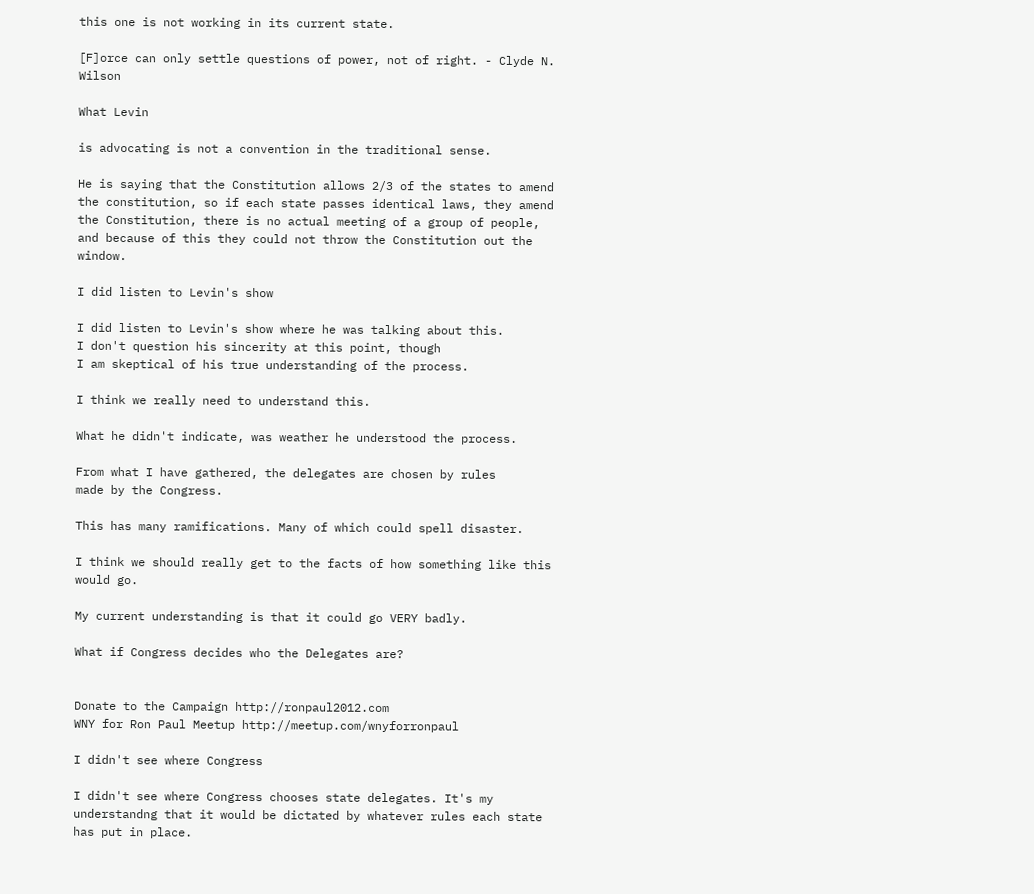this one is not working in its current state.

[F]orce can only settle questions of power, not of right. - Clyde N. Wilson

What Levin

is advocating is not a convention in the traditional sense.

He is saying that the Constitution allows 2/3 of the states to amend the constitution, so if each state passes identical laws, they amend the Constitution, there is no actual meeting of a group of people, and because of this they could not throw the Constitution out the window.

I did listen to Levin's show

I did listen to Levin's show where he was talking about this.
I don't question his sincerity at this point, though
I am skeptical of his true understanding of the process.

I think we really need to understand this.

What he didn't indicate, was weather he understood the process.

From what I have gathered, the delegates are chosen by rules
made by the Congress.

This has many ramifications. Many of which could spell disaster.

I think we should really get to the facts of how something like this would go.

My current understanding is that it could go VERY badly.

What if Congress decides who the Delegates are?


Donate to the Campaign http://ronpaul2012.com
WNY for Ron Paul Meetup http://meetup.com/wnyforronpaul

I didn't see where Congress

I didn't see where Congress chooses state delegates. It's my understandng that it would be dictated by whatever rules each state has put in place.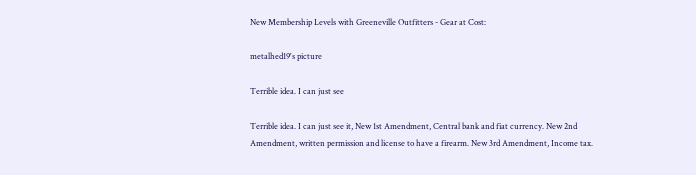New Membership Levels with Greeneville Outfitters - Gear at Cost:

metalhed19's picture

Terrible idea. I can just see

Terrible idea. I can just see it, New 1st Amendment, Central bank and fiat currency. New 2nd Amendment, written permission and license to have a firearm. New 3rd Amendment, Income tax.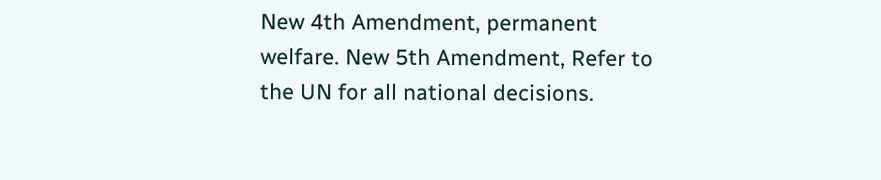New 4th Amendment, permanent welfare. New 5th Amendment, Refer to the UN for all national decisions.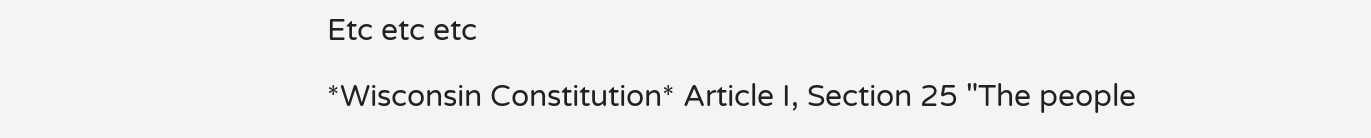Etc etc etc

*Wisconsin Constitution* Article I, Section 25 "The people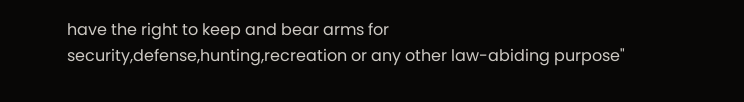have the right to keep and bear arms for security,defense,hunting,recreation or any other law-abiding purpose"